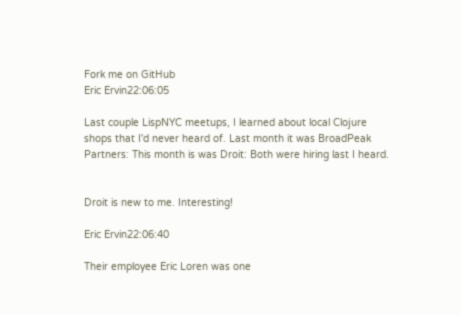Fork me on GitHub
Eric Ervin22:06:05

Last couple LispNYC meetups, I learned about local Clojure shops that I'd never heard of. Last month it was BroadPeak Partners: This month is was Droit: Both were hiring last I heard.


Droit is new to me. Interesting!

Eric Ervin22:06:40

Their employee Eric Loren was one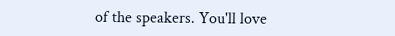of the speakers. You'll love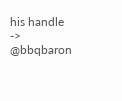his handle -> @bbqbaron